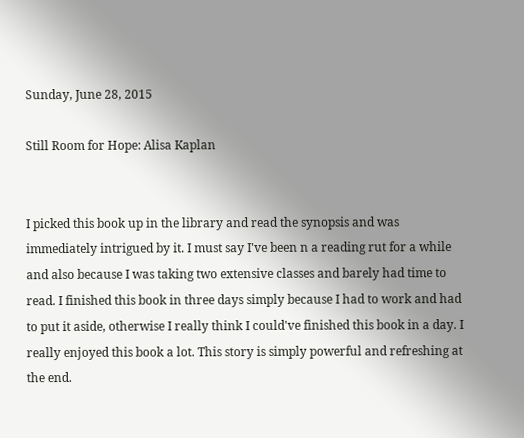Sunday, June 28, 2015

Still Room for Hope: Alisa Kaplan


I picked this book up in the library and read the synopsis and was immediately intrigued by it. I must say I've been n a reading rut for a while and also because I was taking two extensive classes and barely had time to read. I finished this book in three days simply because I had to work and had to put it aside, otherwise I really think I could've finished this book in a day. I really enjoyed this book a lot. This story is simply powerful and refreshing at the end.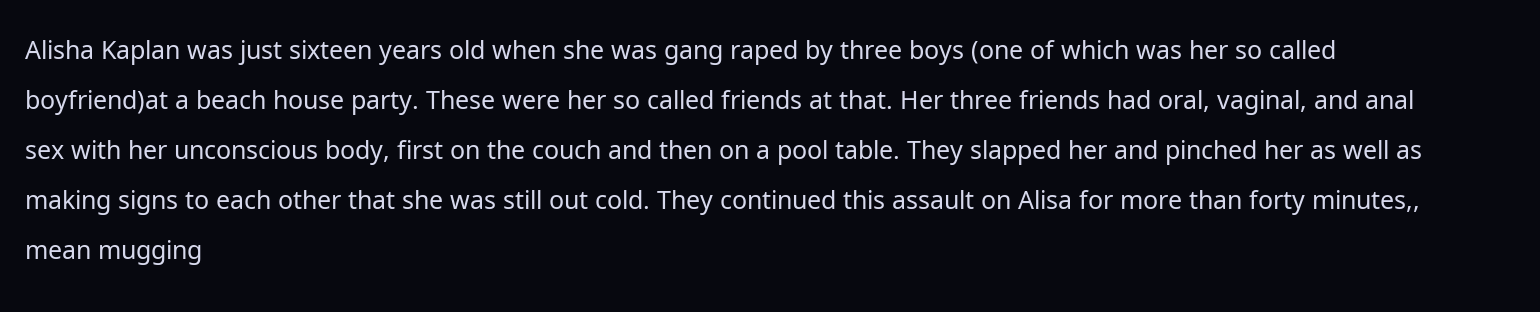Alisha Kaplan was just sixteen years old when she was gang raped by three boys (one of which was her so called boyfriend)at a beach house party. These were her so called friends at that. Her three friends had oral, vaginal, and anal sex with her unconscious body, first on the couch and then on a pool table. They slapped her and pinched her as well as making signs to each other that she was still out cold. They continued this assault on Alisa for more than forty minutes,, mean mugging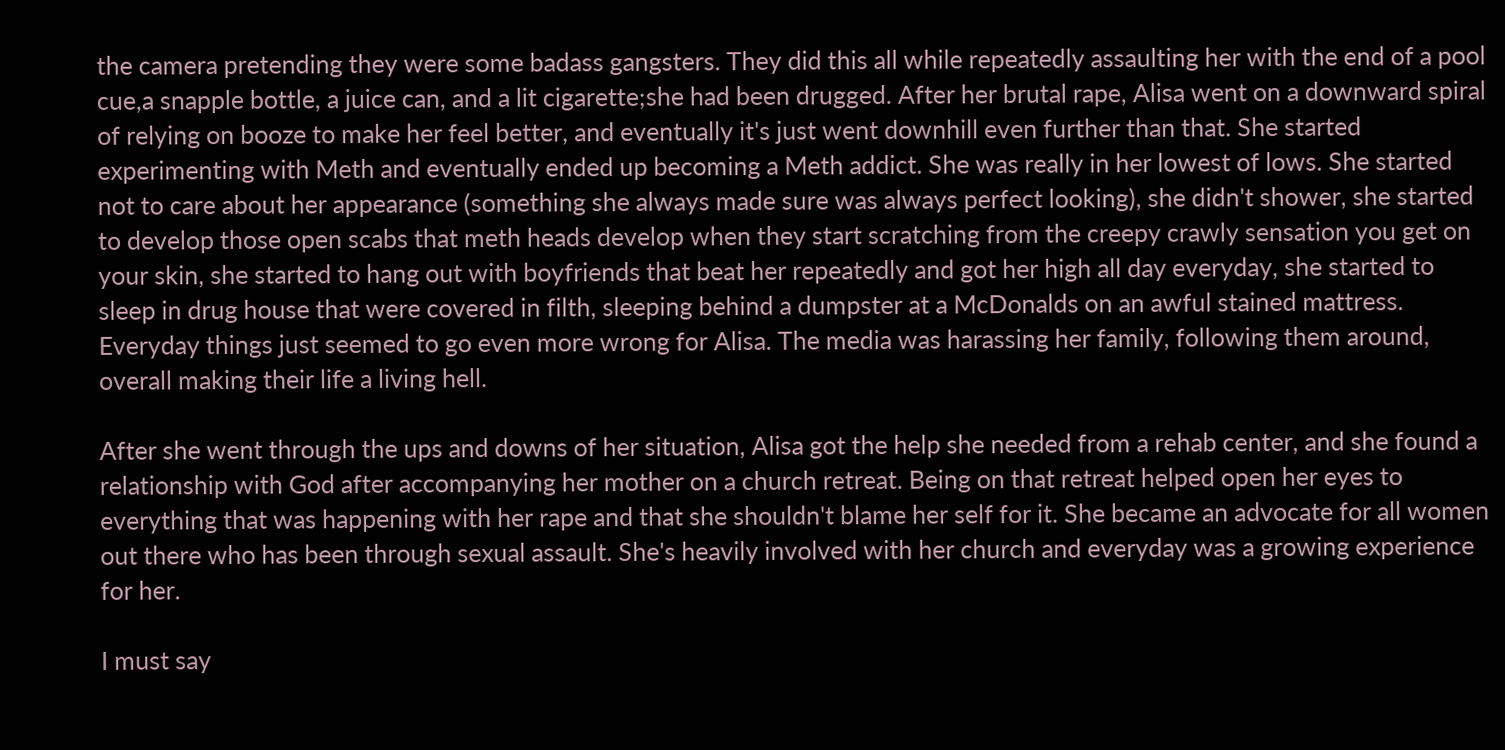the camera pretending they were some badass gangsters. They did this all while repeatedly assaulting her with the end of a pool cue,a snapple bottle, a juice can, and a lit cigarette;she had been drugged. After her brutal rape, Alisa went on a downward spiral of relying on booze to make her feel better, and eventually it's just went downhill even further than that. She started experimenting with Meth and eventually ended up becoming a Meth addict. She was really in her lowest of lows. She started not to care about her appearance (something she always made sure was always perfect looking), she didn't shower, she started to develop those open scabs that meth heads develop when they start scratching from the creepy crawly sensation you get on your skin, she started to hang out with boyfriends that beat her repeatedly and got her high all day everyday, she started to sleep in drug house that were covered in filth, sleeping behind a dumpster at a McDonalds on an awful stained mattress. Everyday things just seemed to go even more wrong for Alisa. The media was harassing her family, following them around, overall making their life a living hell.

After she went through the ups and downs of her situation, Alisa got the help she needed from a rehab center, and she found a relationship with God after accompanying her mother on a church retreat. Being on that retreat helped open her eyes to everything that was happening with her rape and that she shouldn't blame her self for it. She became an advocate for all women out there who has been through sexual assault. She's heavily involved with her church and everyday was a growing experience for her.

I must say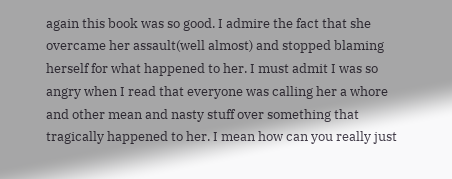again this book was so good. I admire the fact that she overcame her assault(well almost) and stopped blaming herself for what happened to her. I must admit I was so angry when I read that everyone was calling her a whore and other mean and nasty stuff over something that tragically happened to her. I mean how can you really just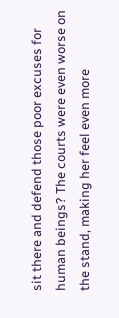sit there and defend those poor excuses for human beings? The courts were even worse on the stand, making her feel even more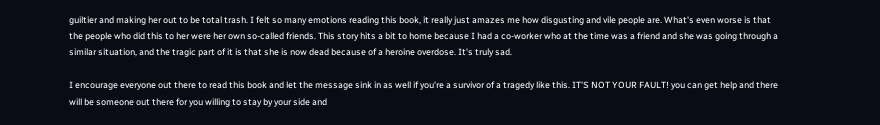guiltier and making her out to be total trash. I felt so many emotions reading this book, it really just amazes me how disgusting and vile people are. What's even worse is that the people who did this to her were her own so-called friends. This story hits a bit to home because I had a co-worker who at the time was a friend and she was going through a similar situation, and the tragic part of it is that she is now dead because of a heroine overdose. It's truly sad.

I encourage everyone out there to read this book and let the message sink in as well if you're a survivor of a tragedy like this. IT'S NOT YOUR FAULT! you can get help and there will be someone out there for you willing to stay by your side and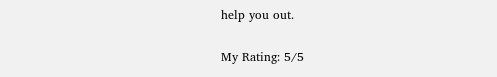help you out.

My Rating: 5/5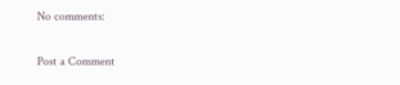No comments:

Post a Comment